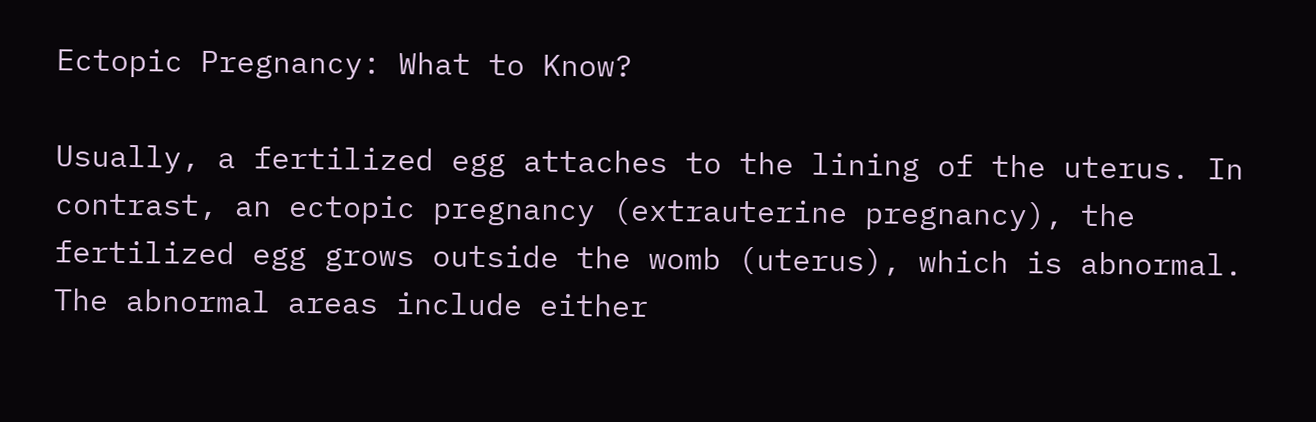Ectopic Pregnancy: What to Know?

Usually, a fertilized egg attaches to the lining of the uterus. In contrast, an ectopic pregnancy (extrauterine pregnancy), the fertilized egg grows outside the womb (uterus), which is abnormal. The abnormal areas include either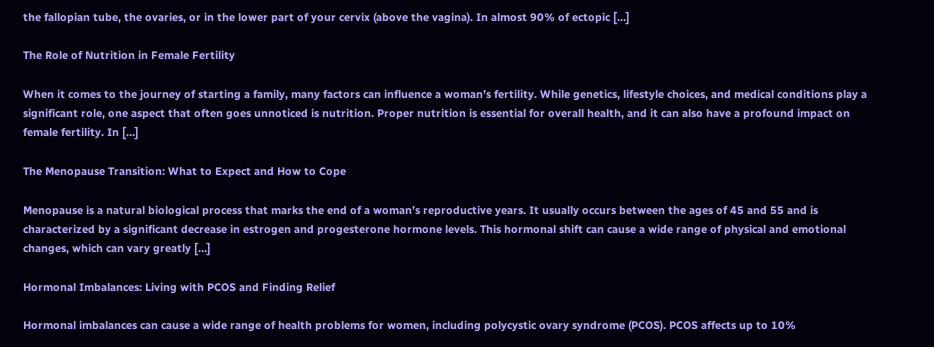the fallopian tube, the ovaries, or in the lower part of your cervix (above the vagina). In almost 90% of ectopic […]

The Role of Nutrition in Female Fertility

When it comes to the journey of starting a family, many factors can influence a woman’s fertility. While genetics, lifestyle choices, and medical conditions play a significant role, one aspect that often goes unnoticed is nutrition. Proper nutrition is essential for overall health, and it can also have a profound impact on female fertility. In […]

The Menopause Transition: What to Expect and How to Cope

Menopause is a natural biological process that marks the end of a woman’s reproductive years. It usually occurs between the ages of 45 and 55 and is characterized by a significant decrease in estrogen and progesterone hormone levels. This hormonal shift can cause a wide range of physical and emotional changes, which can vary greatly […]

Hormonal Imbalances: Living with PCOS and Finding Relief

Hormonal imbalances can cause a wide range of health problems for women, including polycystic ovary syndrome (PCOS). PCOS affects up to 10%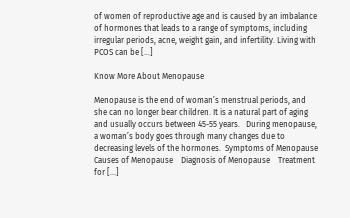of women of reproductive age and is caused by an imbalance of hormones that leads to a range of symptoms, including irregular periods, acne, weight gain, and infertility. Living with PCOS can be […]

Know More About Menopause

Menopause is the end of woman’s menstrual periods, and she can no longer bear children. It is a natural part of aging and usually occurs between 45-55 years.   During menopause, a woman’s body goes through many changes due to decreasing levels of the hormones.  Symptoms of Menopause    Causes of Menopause    Diagnosis of Menopause    Treatment for […]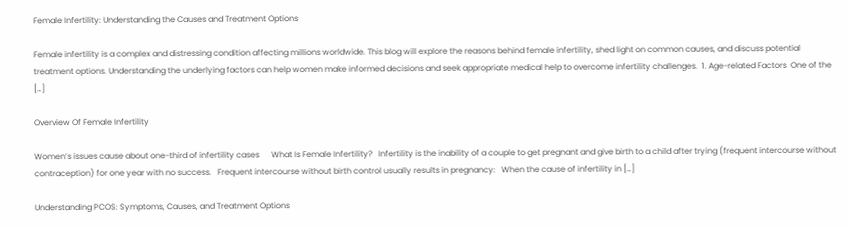Female Infertility: Understanding the Causes and Treatment Options

Female infertility is a complex and distressing condition affecting millions worldwide. This blog will explore the reasons behind female infertility, shed light on common causes, and discuss potential treatment options. Understanding the underlying factors can help women make informed decisions and seek appropriate medical help to overcome infertility challenges.  1. Age-related Factors  One of the […]

Overview Of Female Infertility

Women’s issues cause about one-third of infertility cases      What Is Female Infertility?   Infertility is the inability of a couple to get pregnant and give birth to a child after trying (frequent intercourse without contraception) for one year with no success.   Frequent intercourse without birth control usually results in pregnancy:   When the cause of infertility in […]

Understanding PCOS: Symptoms, Causes, and Treatment Options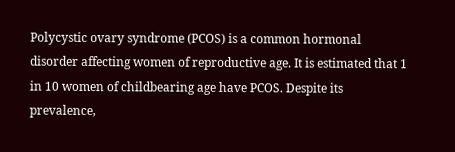Polycystic ovary syndrome (PCOS) is a common hormonal disorder affecting women of reproductive age. It is estimated that 1 in 10 women of childbearing age have PCOS. Despite its prevalence,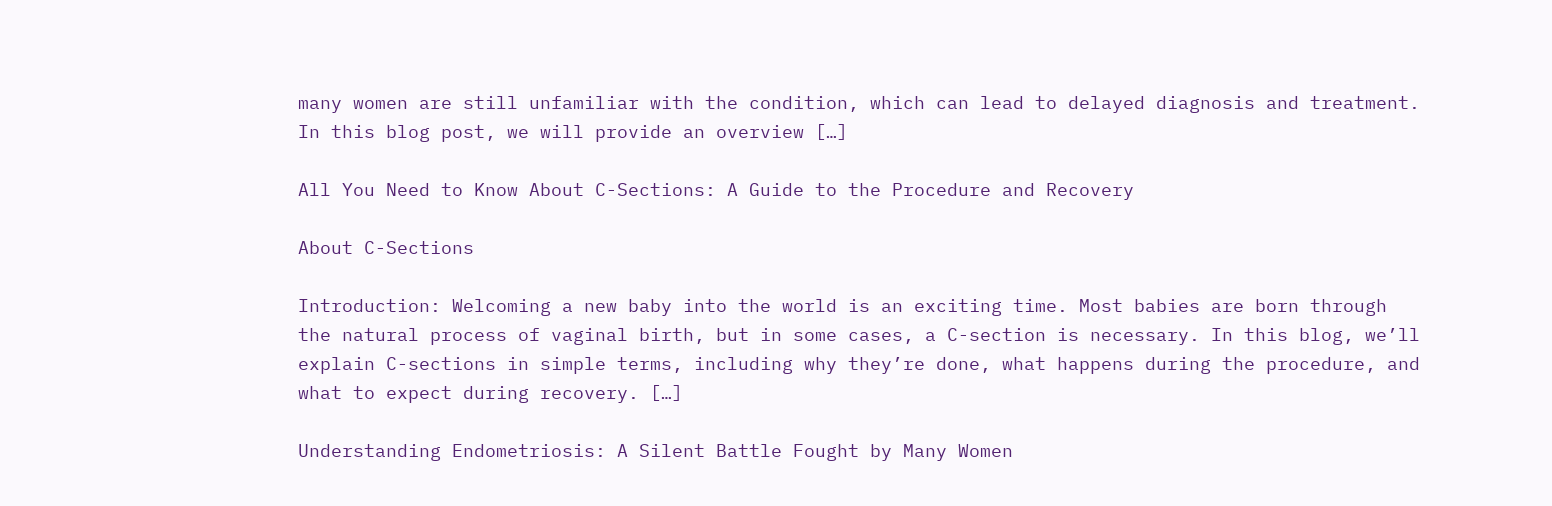many women are still unfamiliar with the condition, which can lead to delayed diagnosis and treatment. In this blog post, we will provide an overview […]

All You Need to Know About C-Sections: A Guide to the Procedure and Recovery

About C-Sections

Introduction: Welcoming a new baby into the world is an exciting time. Most babies are born through the natural process of vaginal birth, but in some cases, a C-section is necessary. In this blog, we’ll explain C-sections in simple terms, including why they’re done, what happens during the procedure, and what to expect during recovery. […]

Understanding Endometriosis: A Silent Battle Fought by Many Women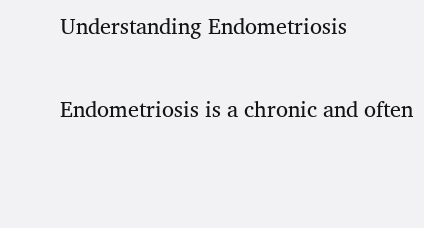Understanding Endometriosis

Endometriosis is a chronic and often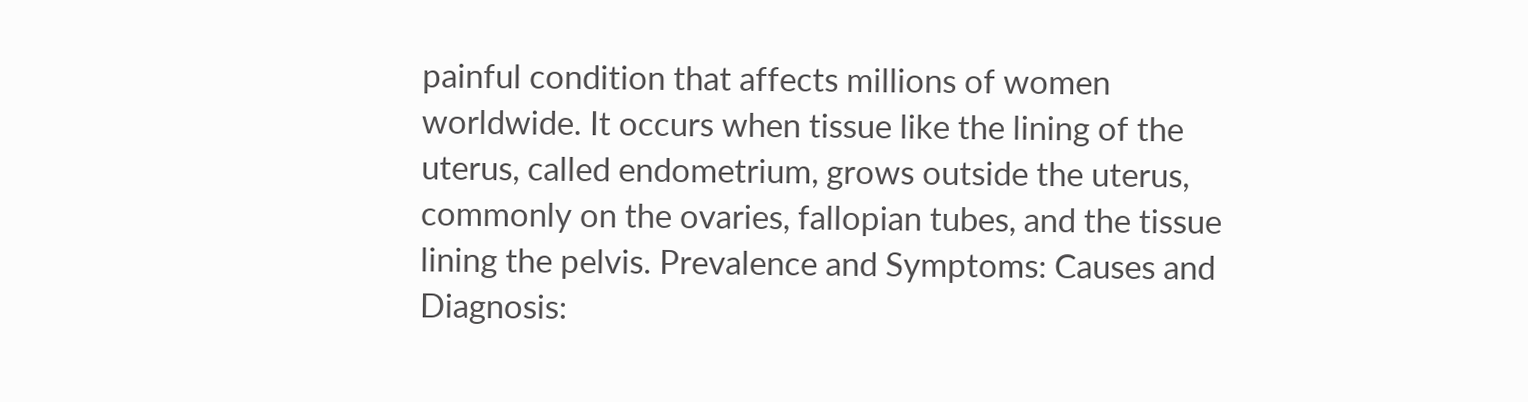painful condition that affects millions of women worldwide. It occurs when tissue like the lining of the uterus, called endometrium, grows outside the uterus, commonly on the ovaries, fallopian tubes, and the tissue lining the pelvis. Prevalence and Symptoms: Causes and Diagnosis: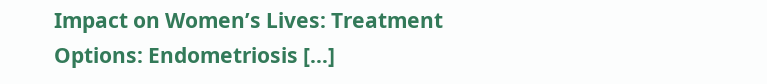Impact on Women’s Lives: Treatment Options: Endometriosis […]